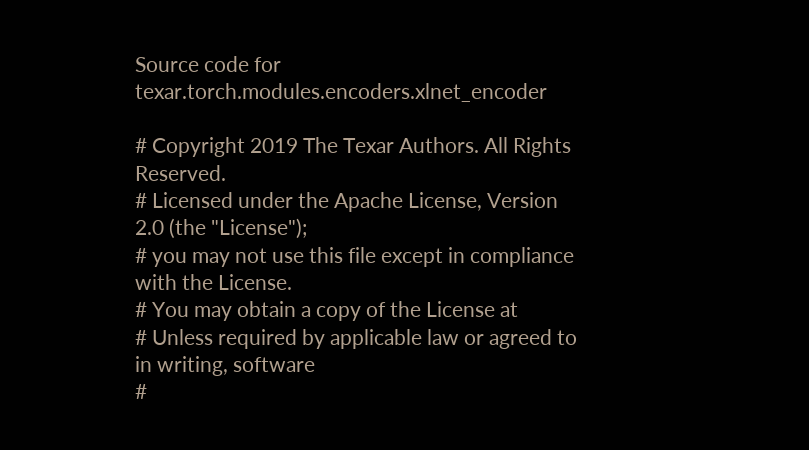Source code for texar.torch.modules.encoders.xlnet_encoder

# Copyright 2019 The Texar Authors. All Rights Reserved.
# Licensed under the Apache License, Version 2.0 (the "License");
# you may not use this file except in compliance with the License.
# You may obtain a copy of the License at
# Unless required by applicable law or agreed to in writing, software
#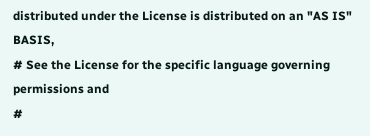distributed under the License is distributed on an "AS IS" BASIS,
# See the License for the specific language governing permissions and
#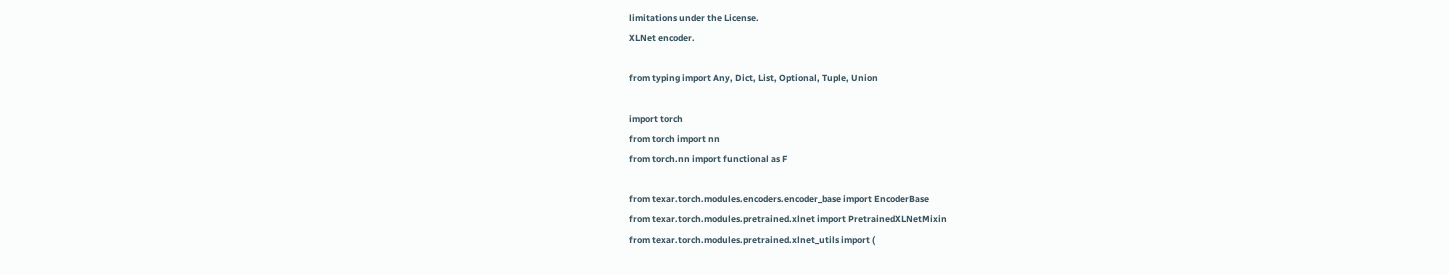limitations under the License.
XLNet encoder.

from typing import Any, Dict, List, Optional, Tuple, Union

import torch
from torch import nn
from torch.nn import functional as F

from texar.torch.modules.encoders.encoder_base import EncoderBase
from texar.torch.modules.pretrained.xlnet import PretrainedXLNetMixin
from texar.torch.modules.pretrained.xlnet_utils import (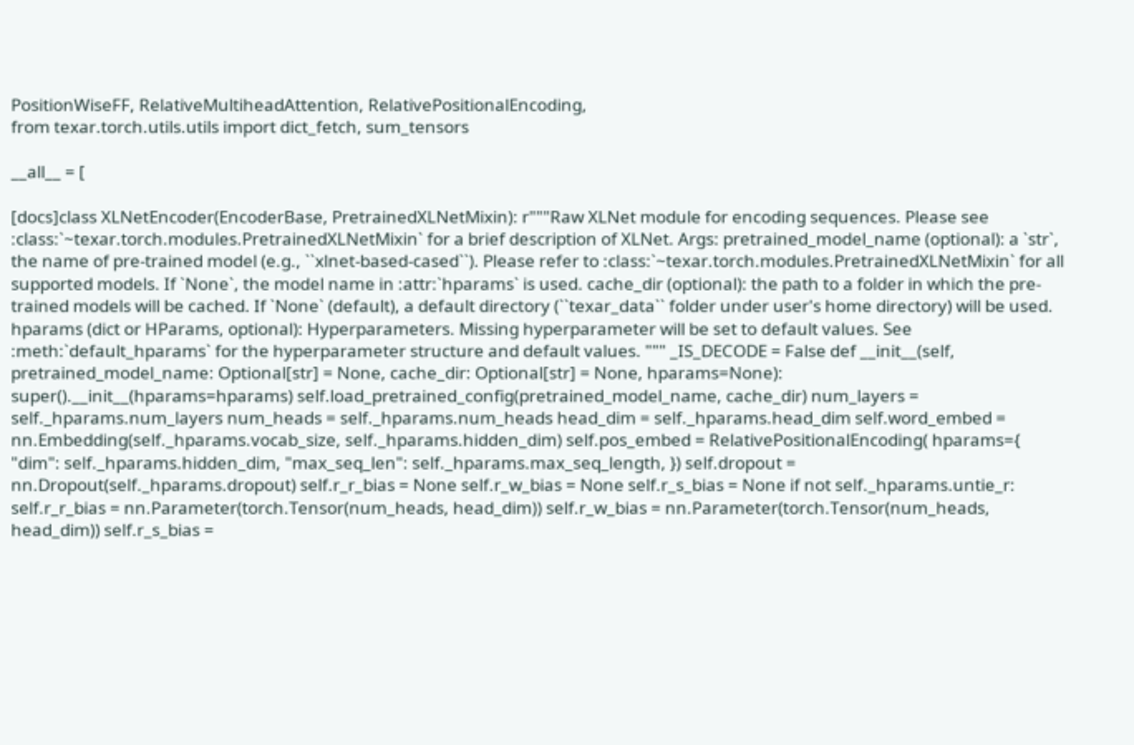PositionWiseFF, RelativeMultiheadAttention, RelativePositionalEncoding,
from texar.torch.utils.utils import dict_fetch, sum_tensors

__all__ = [

[docs]class XLNetEncoder(EncoderBase, PretrainedXLNetMixin): r"""Raw XLNet module for encoding sequences. Please see :class:`~texar.torch.modules.PretrainedXLNetMixin` for a brief description of XLNet. Args: pretrained_model_name (optional): a `str`, the name of pre-trained model (e.g., ``xlnet-based-cased``). Please refer to :class:`~texar.torch.modules.PretrainedXLNetMixin` for all supported models. If `None`, the model name in :attr:`hparams` is used. cache_dir (optional): the path to a folder in which the pre-trained models will be cached. If `None` (default), a default directory (``texar_data`` folder under user's home directory) will be used. hparams (dict or HParams, optional): Hyperparameters. Missing hyperparameter will be set to default values. See :meth:`default_hparams` for the hyperparameter structure and default values. """ _IS_DECODE = False def __init__(self, pretrained_model_name: Optional[str] = None, cache_dir: Optional[str] = None, hparams=None): super().__init__(hparams=hparams) self.load_pretrained_config(pretrained_model_name, cache_dir) num_layers = self._hparams.num_layers num_heads = self._hparams.num_heads head_dim = self._hparams.head_dim self.word_embed = nn.Embedding(self._hparams.vocab_size, self._hparams.hidden_dim) self.pos_embed = RelativePositionalEncoding( hparams={ "dim": self._hparams.hidden_dim, "max_seq_len": self._hparams.max_seq_length, }) self.dropout = nn.Dropout(self._hparams.dropout) self.r_r_bias = None self.r_w_bias = None self.r_s_bias = None if not self._hparams.untie_r: self.r_r_bias = nn.Parameter(torch.Tensor(num_heads, head_dim)) self.r_w_bias = nn.Parameter(torch.Tensor(num_heads, head_dim)) self.r_s_bias =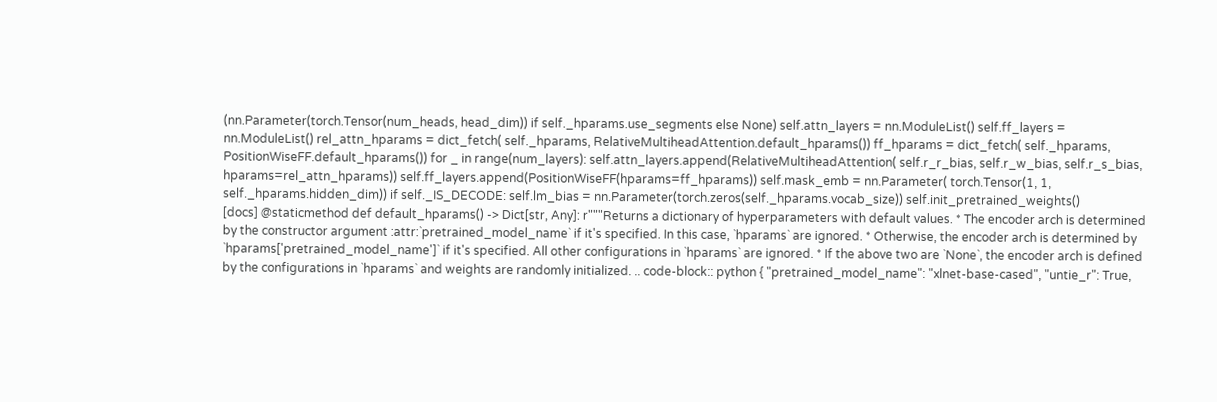(nn.Parameter(torch.Tensor(num_heads, head_dim)) if self._hparams.use_segments else None) self.attn_layers = nn.ModuleList() self.ff_layers = nn.ModuleList() rel_attn_hparams = dict_fetch( self._hparams, RelativeMultiheadAttention.default_hparams()) ff_hparams = dict_fetch( self._hparams, PositionWiseFF.default_hparams()) for _ in range(num_layers): self.attn_layers.append(RelativeMultiheadAttention( self.r_r_bias, self.r_w_bias, self.r_s_bias, hparams=rel_attn_hparams)) self.ff_layers.append(PositionWiseFF(hparams=ff_hparams)) self.mask_emb = nn.Parameter( torch.Tensor(1, 1, self._hparams.hidden_dim)) if self._IS_DECODE: self.lm_bias = nn.Parameter(torch.zeros(self._hparams.vocab_size)) self.init_pretrained_weights()
[docs] @staticmethod def default_hparams() -> Dict[str, Any]: r"""Returns a dictionary of hyperparameters with default values. * The encoder arch is determined by the constructor argument :attr:`pretrained_model_name` if it's specified. In this case, `hparams` are ignored. * Otherwise, the encoder arch is determined by `hparams['pretrained_model_name']` if it's specified. All other configurations in `hparams` are ignored. * If the above two are `None`, the encoder arch is defined by the configurations in `hparams` and weights are randomly initialized. .. code-block:: python { "pretrained_model_name": "xlnet-base-cased", "untie_r": True,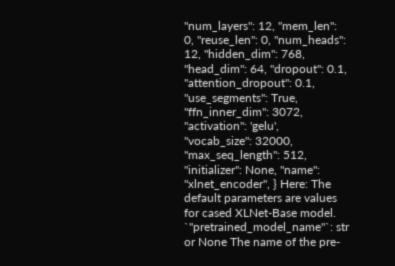"num_layers": 12, "mem_len": 0, "reuse_len": 0, "num_heads": 12, "hidden_dim": 768, "head_dim": 64, "dropout": 0.1, "attention_dropout": 0.1, "use_segments": True, "ffn_inner_dim": 3072, "activation": 'gelu', "vocab_size": 32000, "max_seq_length": 512, "initializer": None, "name": "xlnet_encoder", } Here: The default parameters are values for cased XLNet-Base model. `"pretrained_model_name"`: str or None The name of the pre-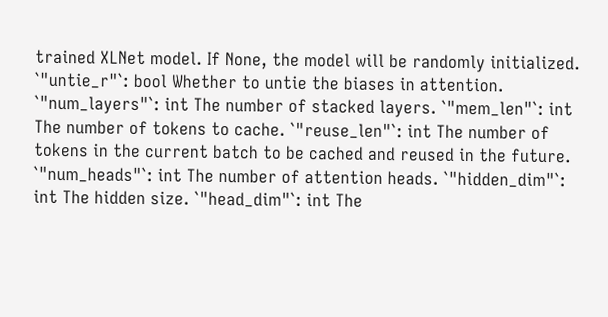trained XLNet model. If None, the model will be randomly initialized. `"untie_r"`: bool Whether to untie the biases in attention. `"num_layers"`: int The number of stacked layers. `"mem_len"`: int The number of tokens to cache. `"reuse_len"`: int The number of tokens in the current batch to be cached and reused in the future. `"num_heads"`: int The number of attention heads. `"hidden_dim"`: int The hidden size. `"head_dim"`: int The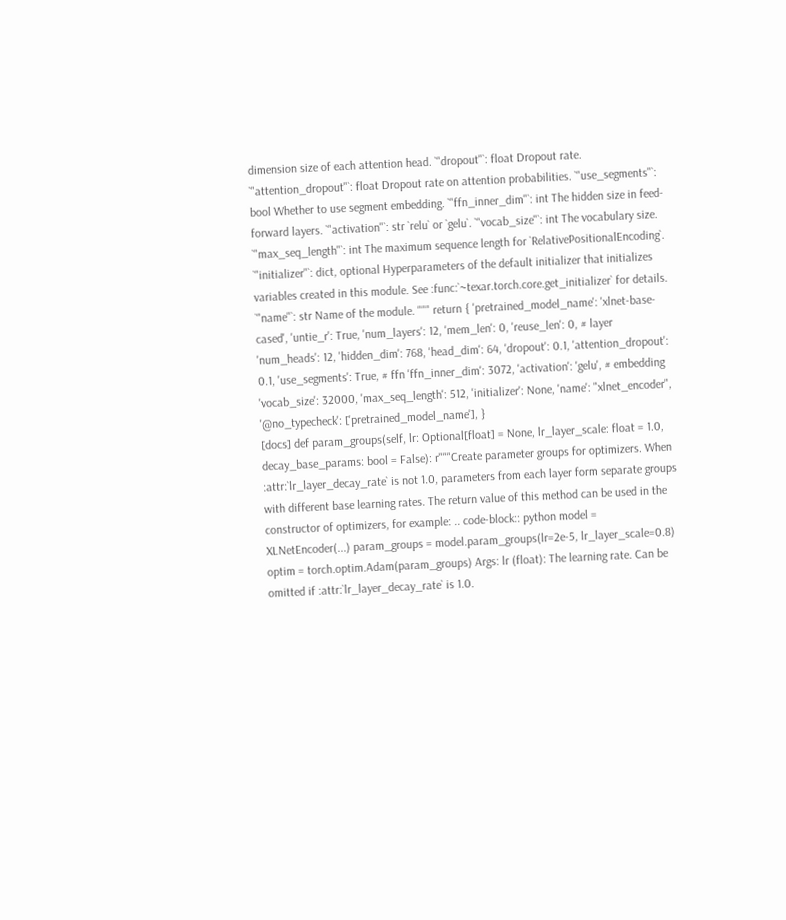dimension size of each attention head. `"dropout"`: float Dropout rate. `"attention_dropout"`: float Dropout rate on attention probabilities. `"use_segments"`: bool Whether to use segment embedding. `"ffn_inner_dim"`: int The hidden size in feed-forward layers. `"activation"`: str `relu` or `gelu`. `"vocab_size"`: int The vocabulary size. `"max_seq_length"`: int The maximum sequence length for `RelativePositionalEncoding`. `"initializer"`: dict, optional Hyperparameters of the default initializer that initializes variables created in this module. See :func:`~texar.torch.core.get_initializer` for details. `"name"`: str Name of the module. """ return { 'pretrained_model_name': 'xlnet-base-cased', 'untie_r': True, 'num_layers': 12, 'mem_len': 0, 'reuse_len': 0, # layer 'num_heads': 12, 'hidden_dim': 768, 'head_dim': 64, 'dropout': 0.1, 'attention_dropout': 0.1, 'use_segments': True, # ffn 'ffn_inner_dim': 3072, 'activation': 'gelu', # embedding 'vocab_size': 32000, 'max_seq_length': 512, 'initializer': None, 'name': "xlnet_encoder", '@no_typecheck': ['pretrained_model_name'], }
[docs] def param_groups(self, lr: Optional[float] = None, lr_layer_scale: float = 1.0, decay_base_params: bool = False): r"""Create parameter groups for optimizers. When :attr:`lr_layer_decay_rate` is not 1.0, parameters from each layer form separate groups with different base learning rates. The return value of this method can be used in the constructor of optimizers, for example: .. code-block:: python model = XLNetEncoder(...) param_groups = model.param_groups(lr=2e-5, lr_layer_scale=0.8) optim = torch.optim.Adam(param_groups) Args: lr (float): The learning rate. Can be omitted if :attr:`lr_layer_decay_rate` is 1.0.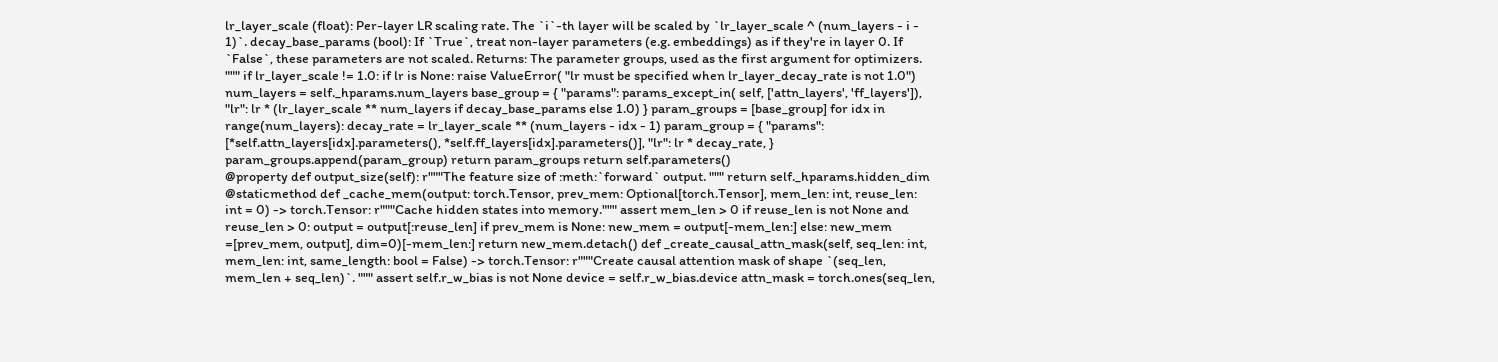lr_layer_scale (float): Per-layer LR scaling rate. The `i`-th layer will be scaled by `lr_layer_scale ^ (num_layers - i - 1)`. decay_base_params (bool): If `True`, treat non-layer parameters (e.g. embeddings) as if they're in layer 0. If `False`, these parameters are not scaled. Returns: The parameter groups, used as the first argument for optimizers. """ if lr_layer_scale != 1.0: if lr is None: raise ValueError( "lr must be specified when lr_layer_decay_rate is not 1.0") num_layers = self._hparams.num_layers base_group = { "params": params_except_in( self, ['attn_layers', 'ff_layers']), "lr": lr * (lr_layer_scale ** num_layers if decay_base_params else 1.0) } param_groups = [base_group] for idx in range(num_layers): decay_rate = lr_layer_scale ** (num_layers - idx - 1) param_group = { "params": [*self.attn_layers[idx].parameters(), *self.ff_layers[idx].parameters()], "lr": lr * decay_rate, } param_groups.append(param_group) return param_groups return self.parameters()
@property def output_size(self): r"""The feature size of :meth:`forward` output. """ return self._hparams.hidden_dim @staticmethod def _cache_mem(output: torch.Tensor, prev_mem: Optional[torch.Tensor], mem_len: int, reuse_len: int = 0) -> torch.Tensor: r"""Cache hidden states into memory.""" assert mem_len > 0 if reuse_len is not None and reuse_len > 0: output = output[:reuse_len] if prev_mem is None: new_mem = output[-mem_len:] else: new_mem =[prev_mem, output], dim=0)[-mem_len:] return new_mem.detach() def _create_causal_attn_mask(self, seq_len: int, mem_len: int, same_length: bool = False) -> torch.Tensor: r"""Create causal attention mask of shape `(seq_len, mem_len + seq_len)`. """ assert self.r_w_bias is not None device = self.r_w_bias.device attn_mask = torch.ones(seq_len,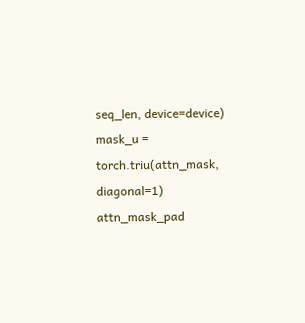seq_len, device=device) mask_u = torch.triu(attn_mask, diagonal=1) attn_mask_pad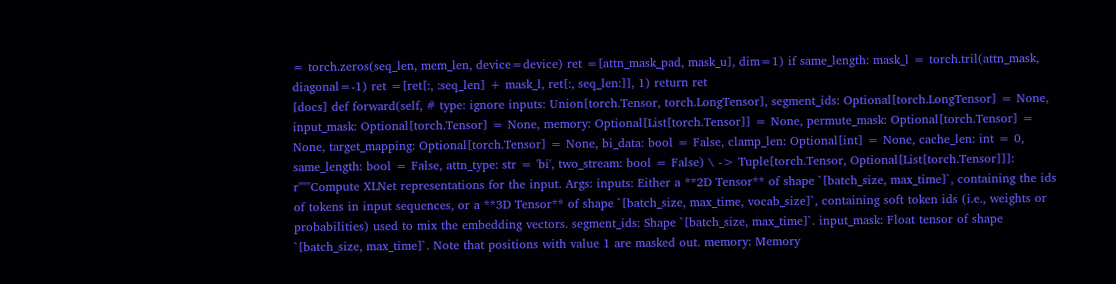= torch.zeros(seq_len, mem_len, device=device) ret =[attn_mask_pad, mask_u], dim=1) if same_length: mask_l = torch.tril(attn_mask, diagonal=-1) ret =[ret[:, :seq_len] + mask_l, ret[:, seq_len:]], 1) return ret
[docs] def forward(self, # type: ignore inputs: Union[torch.Tensor, torch.LongTensor], segment_ids: Optional[torch.LongTensor] = None, input_mask: Optional[torch.Tensor] = None, memory: Optional[List[torch.Tensor]] = None, permute_mask: Optional[torch.Tensor] = None, target_mapping: Optional[torch.Tensor] = None, bi_data: bool = False, clamp_len: Optional[int] = None, cache_len: int = 0, same_length: bool = False, attn_type: str = 'bi', two_stream: bool = False) \ -> Tuple[torch.Tensor, Optional[List[torch.Tensor]]]: r"""Compute XLNet representations for the input. Args: inputs: Either a **2D Tensor** of shape `[batch_size, max_time]`, containing the ids of tokens in input sequences, or a **3D Tensor** of shape `[batch_size, max_time, vocab_size]`, containing soft token ids (i.e., weights or probabilities) used to mix the embedding vectors. segment_ids: Shape `[batch_size, max_time]`. input_mask: Float tensor of shape `[batch_size, max_time]`. Note that positions with value 1 are masked out. memory: Memory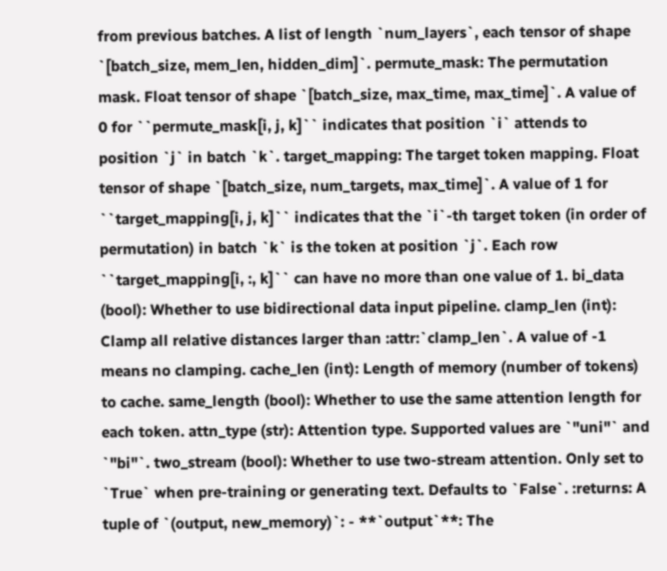from previous batches. A list of length `num_layers`, each tensor of shape `[batch_size, mem_len, hidden_dim]`. permute_mask: The permutation mask. Float tensor of shape `[batch_size, max_time, max_time]`. A value of 0 for ``permute_mask[i, j, k]`` indicates that position `i` attends to position `j` in batch `k`. target_mapping: The target token mapping. Float tensor of shape `[batch_size, num_targets, max_time]`. A value of 1 for ``target_mapping[i, j, k]`` indicates that the `i`-th target token (in order of permutation) in batch `k` is the token at position `j`. Each row ``target_mapping[i, :, k]`` can have no more than one value of 1. bi_data (bool): Whether to use bidirectional data input pipeline. clamp_len (int): Clamp all relative distances larger than :attr:`clamp_len`. A value of -1 means no clamping. cache_len (int): Length of memory (number of tokens) to cache. same_length (bool): Whether to use the same attention length for each token. attn_type (str): Attention type. Supported values are `"uni"` and `"bi"`. two_stream (bool): Whether to use two-stream attention. Only set to `True` when pre-training or generating text. Defaults to `False`. :returns: A tuple of `(output, new_memory)`: - **`output`**: The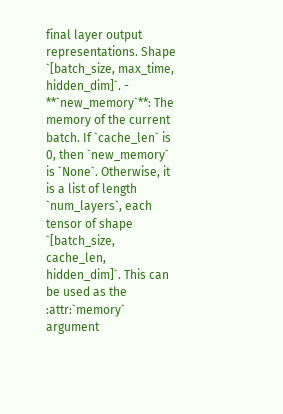final layer output representations. Shape `[batch_size, max_time, hidden_dim]`. - **`new_memory`**: The memory of the current batch. If `cache_len` is 0, then `new_memory` is `None`. Otherwise, it is a list of length `num_layers`, each tensor of shape `[batch_size, cache_len, hidden_dim]`. This can be used as the :attr:`memory` argument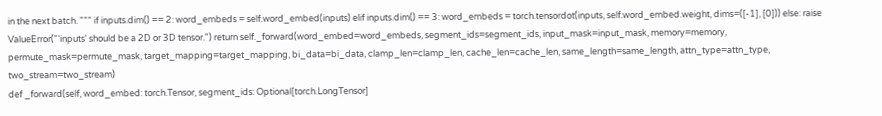in the next batch. """ if inputs.dim() == 2: word_embeds = self.word_embed(inputs) elif inputs.dim() == 3: word_embeds = torch.tensordot(inputs, self.word_embed.weight, dims=([-1], [0])) else: raise ValueError("'inputs' should be a 2D or 3D tensor.") return self._forward(word_embed=word_embeds, segment_ids=segment_ids, input_mask=input_mask, memory=memory, permute_mask=permute_mask, target_mapping=target_mapping, bi_data=bi_data, clamp_len=clamp_len, cache_len=cache_len, same_length=same_length, attn_type=attn_type, two_stream=two_stream)
def _forward(self, word_embed: torch.Tensor, segment_ids: Optional[torch.LongTensor]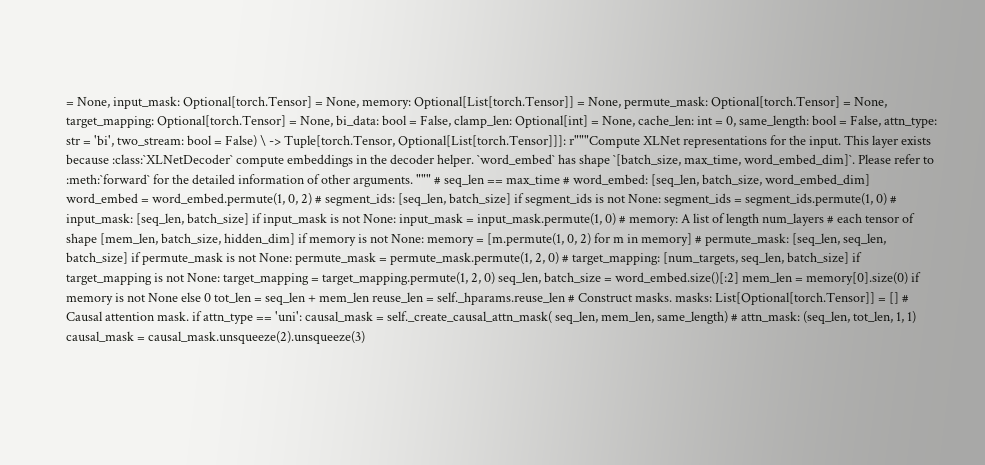= None, input_mask: Optional[torch.Tensor] = None, memory: Optional[List[torch.Tensor]] = None, permute_mask: Optional[torch.Tensor] = None, target_mapping: Optional[torch.Tensor] = None, bi_data: bool = False, clamp_len: Optional[int] = None, cache_len: int = 0, same_length: bool = False, attn_type: str = 'bi', two_stream: bool = False) \ -> Tuple[torch.Tensor, Optional[List[torch.Tensor]]]: r"""Compute XLNet representations for the input. This layer exists because :class:`XLNetDecoder` compute embeddings in the decoder helper. `word_embed` has shape `[batch_size, max_time, word_embed_dim]`. Please refer to :meth:`forward` for the detailed information of other arguments. """ # seq_len == max_time # word_embed: [seq_len, batch_size, word_embed_dim] word_embed = word_embed.permute(1, 0, 2) # segment_ids: [seq_len, batch_size] if segment_ids is not None: segment_ids = segment_ids.permute(1, 0) # input_mask: [seq_len, batch_size] if input_mask is not None: input_mask = input_mask.permute(1, 0) # memory: A list of length num_layers # each tensor of shape [mem_len, batch_size, hidden_dim] if memory is not None: memory = [m.permute(1, 0, 2) for m in memory] # permute_mask: [seq_len, seq_len, batch_size] if permute_mask is not None: permute_mask = permute_mask.permute(1, 2, 0) # target_mapping: [num_targets, seq_len, batch_size] if target_mapping is not None: target_mapping = target_mapping.permute(1, 2, 0) seq_len, batch_size = word_embed.size()[:2] mem_len = memory[0].size(0) if memory is not None else 0 tot_len = seq_len + mem_len reuse_len = self._hparams.reuse_len # Construct masks. masks: List[Optional[torch.Tensor]] = [] # Causal attention mask. if attn_type == 'uni': causal_mask = self._create_causal_attn_mask( seq_len, mem_len, same_length) # attn_mask: (seq_len, tot_len, 1, 1) causal_mask = causal_mask.unsqueeze(2).unsqueeze(3)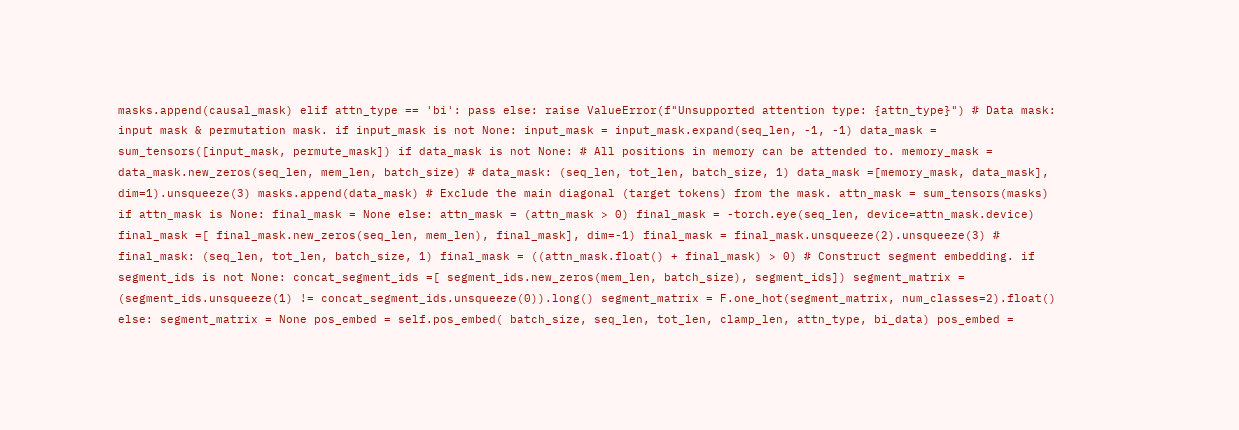masks.append(causal_mask) elif attn_type == 'bi': pass else: raise ValueError(f"Unsupported attention type: {attn_type}") # Data mask: input mask & permutation mask. if input_mask is not None: input_mask = input_mask.expand(seq_len, -1, -1) data_mask = sum_tensors([input_mask, permute_mask]) if data_mask is not None: # All positions in memory can be attended to. memory_mask = data_mask.new_zeros(seq_len, mem_len, batch_size) # data_mask: (seq_len, tot_len, batch_size, 1) data_mask =[memory_mask, data_mask], dim=1).unsqueeze(3) masks.append(data_mask) # Exclude the main diagonal (target tokens) from the mask. attn_mask = sum_tensors(masks) if attn_mask is None: final_mask = None else: attn_mask = (attn_mask > 0) final_mask = -torch.eye(seq_len, device=attn_mask.device) final_mask =[ final_mask.new_zeros(seq_len, mem_len), final_mask], dim=-1) final_mask = final_mask.unsqueeze(2).unsqueeze(3) # final_mask: (seq_len, tot_len, batch_size, 1) final_mask = ((attn_mask.float() + final_mask) > 0) # Construct segment embedding. if segment_ids is not None: concat_segment_ids =[ segment_ids.new_zeros(mem_len, batch_size), segment_ids]) segment_matrix = (segment_ids.unsqueeze(1) != concat_segment_ids.unsqueeze(0)).long() segment_matrix = F.one_hot(segment_matrix, num_classes=2).float() else: segment_matrix = None pos_embed = self.pos_embed( batch_size, seq_len, tot_len, clamp_len, attn_type, bi_data) pos_embed =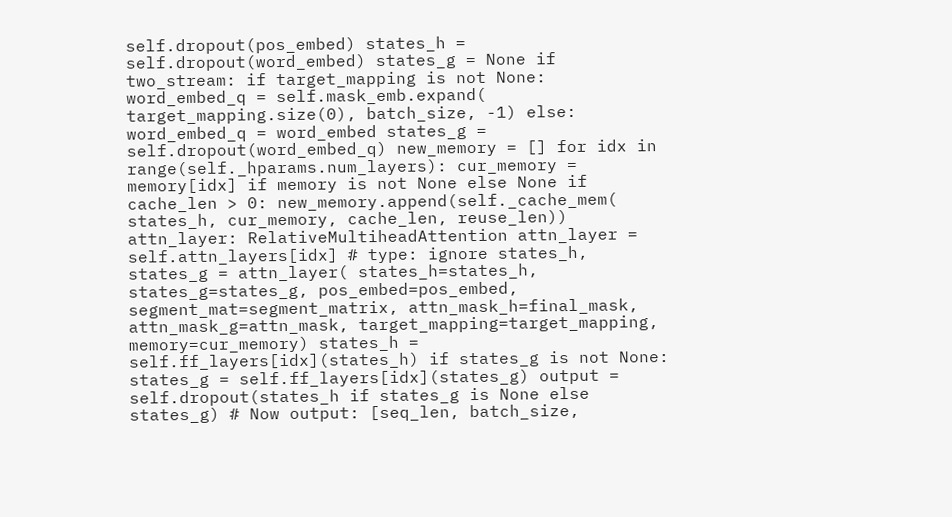self.dropout(pos_embed) states_h = self.dropout(word_embed) states_g = None if two_stream: if target_mapping is not None: word_embed_q = self.mask_emb.expand( target_mapping.size(0), batch_size, -1) else: word_embed_q = word_embed states_g = self.dropout(word_embed_q) new_memory = [] for idx in range(self._hparams.num_layers): cur_memory = memory[idx] if memory is not None else None if cache_len > 0: new_memory.append(self._cache_mem( states_h, cur_memory, cache_len, reuse_len)) attn_layer: RelativeMultiheadAttention attn_layer = self.attn_layers[idx] # type: ignore states_h, states_g = attn_layer( states_h=states_h, states_g=states_g, pos_embed=pos_embed, segment_mat=segment_matrix, attn_mask_h=final_mask, attn_mask_g=attn_mask, target_mapping=target_mapping, memory=cur_memory) states_h = self.ff_layers[idx](states_h) if states_g is not None: states_g = self.ff_layers[idx](states_g) output = self.dropout(states_h if states_g is None else states_g) # Now output: [seq_len, batch_size,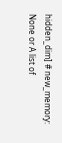hidden_dim] # new_memory: None or A list of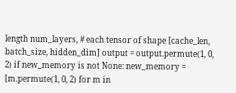length num_layers, # each tensor of shape [cache_len, batch_size, hidden_dim] output = output.permute(1, 0, 2) if new_memory is not None: new_memory = [m.permute(1, 0, 2) for m in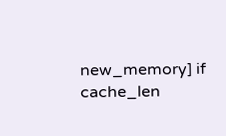new_memory] if cache_len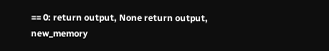== 0: return output, None return output, new_memory